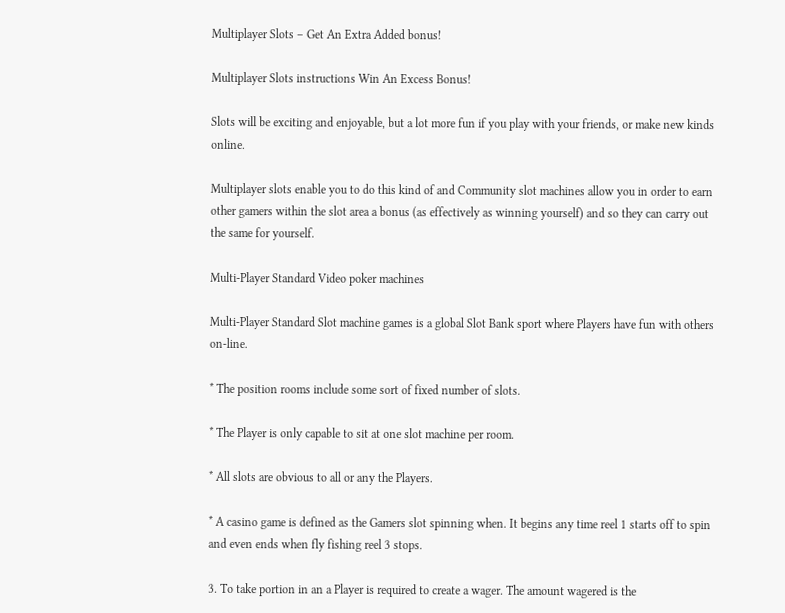Multiplayer Slots – Get An Extra Added bonus!

Multiplayer Slots instructions Win An Excess Bonus!

Slots will be exciting and enjoyable, but a lot more fun if you play with your friends, or make new kinds online.

Multiplayer slots enable you to do this kind of and Community slot machines allow you in order to earn other gamers within the slot area a bonus (as effectively as winning yourself) and so they can carry out the same for yourself.

Multi-Player Standard Video poker machines

Multi-Player Standard Slot machine games is a global Slot Bank sport where Players have fun with others on-line.

* The position rooms include some sort of fixed number of slots.

* The Player is only capable to sit at one slot machine per room.

* All slots are obvious to all or any the Players.

* A casino game is defined as the Gamers slot spinning when. It begins any time reel 1 starts off to spin and even ends when fly fishing reel 3 stops.

3. To take portion in an a Player is required to create a wager. The amount wagered is the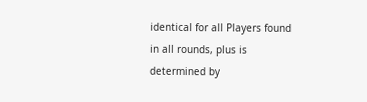identical for all Players found in all rounds, plus is determined by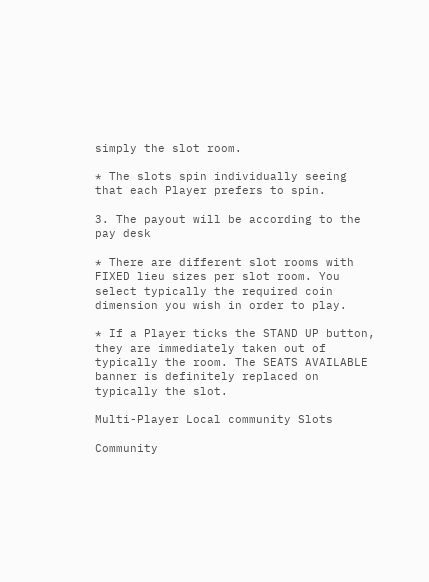simply the slot room.

* The slots spin individually seeing that each Player prefers to spin.

3. The payout will be according to the pay desk

* There are different slot rooms with FIXED lieu sizes per slot room. You select typically the required coin dimension you wish in order to play.

* If a Player ticks the STAND UP button, they are immediately taken out of typically the room. The SEATS AVAILABLE banner is definitely replaced on typically the slot.

Multi-Player Local community Slots

Community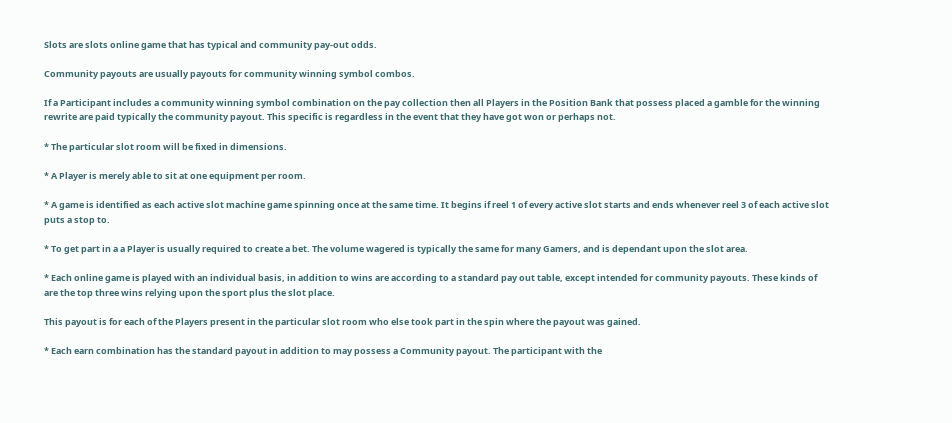Slots are slots online game that has typical and community pay-out odds.

Community payouts are usually payouts for community winning symbol combos.

If a Participant includes a community winning symbol combination on the pay collection then all Players in the Position Bank that possess placed a gamble for the winning rewrite are paid typically the community payout. This specific is regardless in the event that they have got won or perhaps not.

* The particular slot room will be fixed in dimensions.

* A Player is merely able to sit at one equipment per room.

* A game is identified as each active slot machine game spinning once at the same time. It begins if reel 1 of every active slot starts and ends whenever reel 3 of each active slot puts a stop to.

* To get part in a a Player is usually required to create a bet. The volume wagered is typically the same for many Gamers, and is dependant upon the slot area.

* Each online game is played with an individual basis, in addition to wins are according to a standard pay out table, except intended for community payouts. These kinds of are the top three wins relying upon the sport plus the slot place.

This payout is for each of the Players present in the particular slot room who else took part in the spin where the payout was gained.

* Each earn combination has the standard payout in addition to may possess a Community payout. The participant with the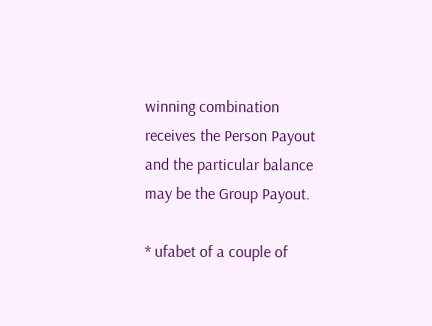winning combination receives the Person Payout and the particular balance may be the Group Payout.

* ufabet of a couple of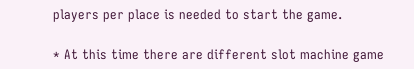players per place is needed to start the game.

* At this time there are different slot machine game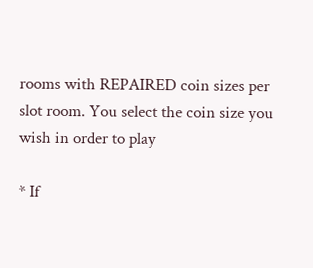rooms with REPAIRED coin sizes per slot room. You select the coin size you wish in order to play

* If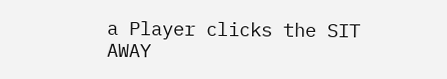a Player clicks the SIT AWAY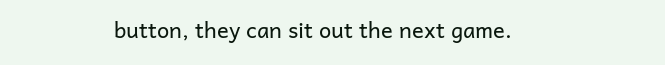button, they can sit out the next game.